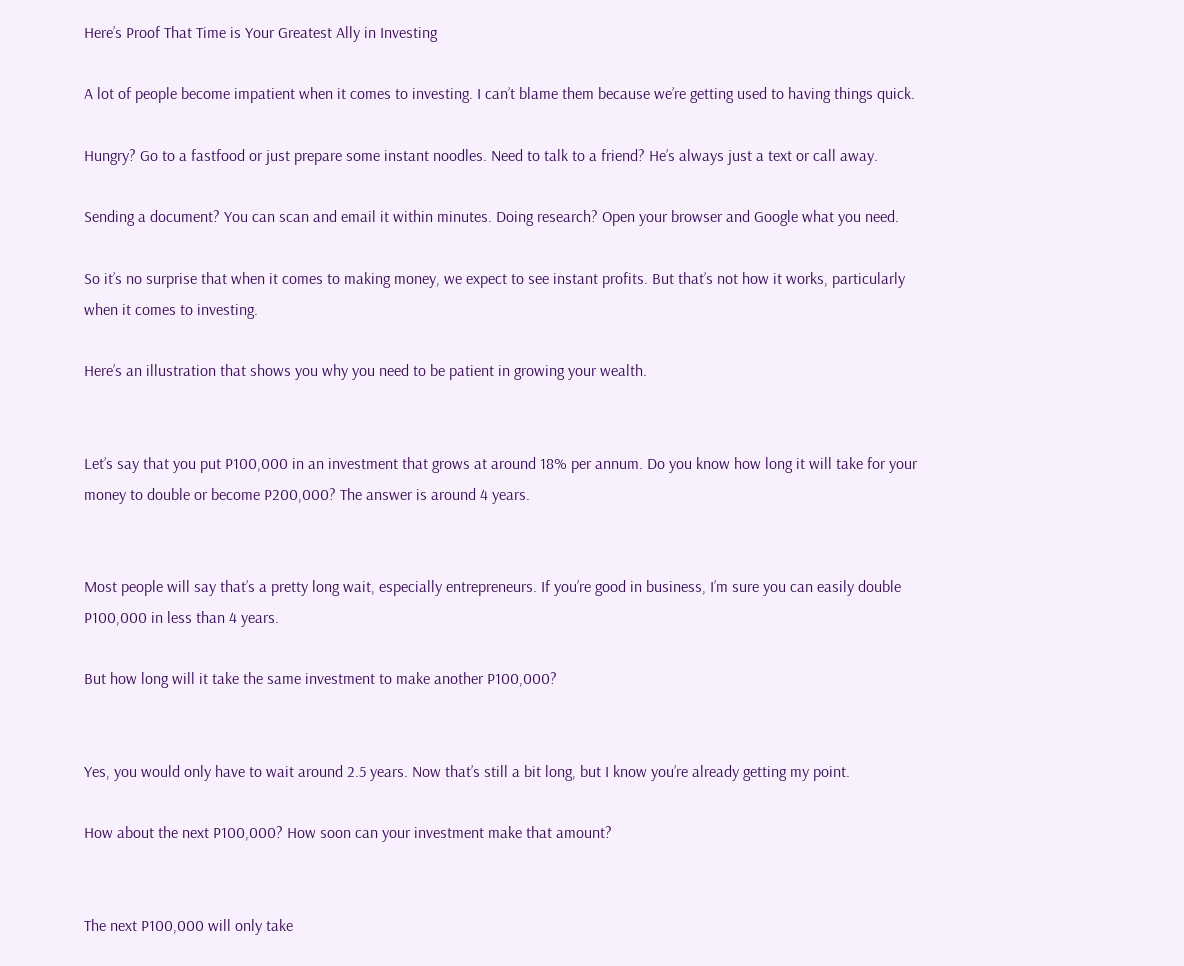Here’s Proof That Time is Your Greatest Ally in Investing

A lot of people become impatient when it comes to investing. I can’t blame them because we’re getting used to having things quick.

Hungry? Go to a fastfood or just prepare some instant noodles. Need to talk to a friend? He’s always just a text or call away.

Sending a document? You can scan and email it within minutes. Doing research? Open your browser and Google what you need.

So it’s no surprise that when it comes to making money, we expect to see instant profits. But that’s not how it works, particularly when it comes to investing.

Here’s an illustration that shows you why you need to be patient in growing your wealth.


Let’s say that you put P100,000 in an investment that grows at around 18% per annum. Do you know how long it will take for your money to double or become P200,000? The answer is around 4 years.


Most people will say that’s a pretty long wait, especially entrepreneurs. If you’re good in business, I’m sure you can easily double P100,000 in less than 4 years.

But how long will it take the same investment to make another P100,000?


Yes, you would only have to wait around 2.5 years. Now that’s still a bit long, but I know you’re already getting my point.

How about the next P100,000? How soon can your investment make that amount?


The next P100,000 will only take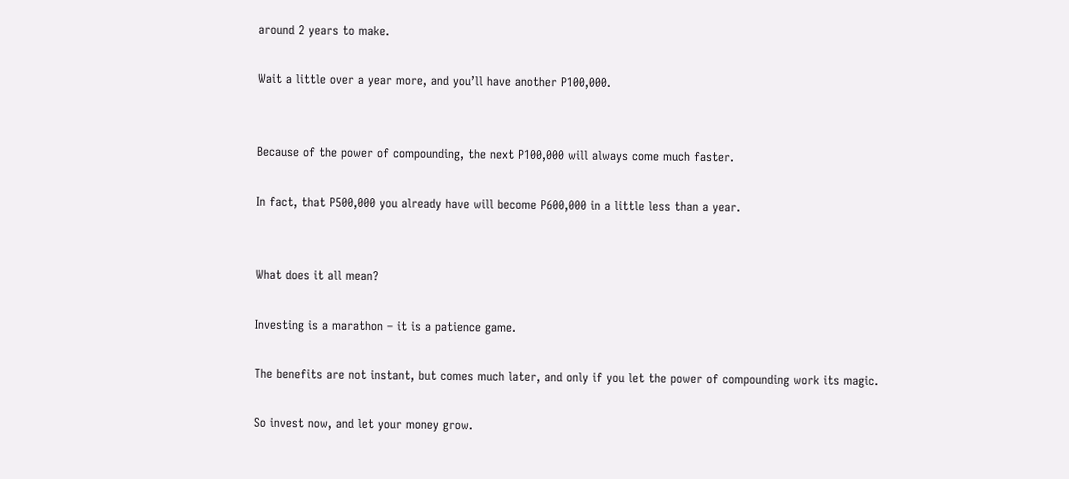around 2 years to make.

Wait a little over a year more, and you’ll have another P100,000.


Because of the power of compounding, the next P100,000 will always come much faster.

In fact, that P500,000 you already have will become P600,000 in a little less than a year.


What does it all mean?

Investing is a marathon – it is a patience game.

The benefits are not instant, but comes much later, and only if you let the power of compounding work its magic.

So invest now, and let your money grow.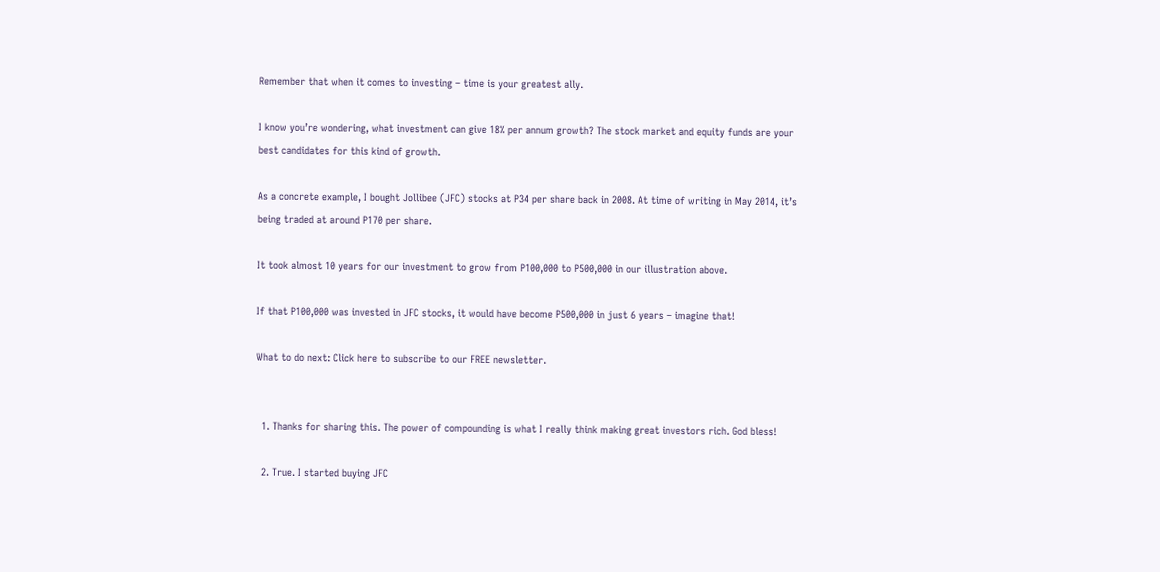Remember that when it comes to investing – time is your greatest ally.

I know you’re wondering, what investment can give 18% per annum growth? The stock market and equity funds are your best candidates for this kind of growth.

As a concrete example, I bought Jollibee (JFC) stocks at P34 per share back in 2008. At time of writing in May 2014, it’s being traded at around P170 per share.

It took almost 10 years for our investment to grow from P100,000 to P500,000 in our illustration above.

If that P100,000 was invested in JFC stocks, it would have become P500,000 in just 6 years – imagine that!

What to do next: Click here to subscribe to our FREE newsletter.


  1. Thanks for sharing this. The power of compounding is what I really think making great investors rich. God bless!

  2. True. I started buying JFC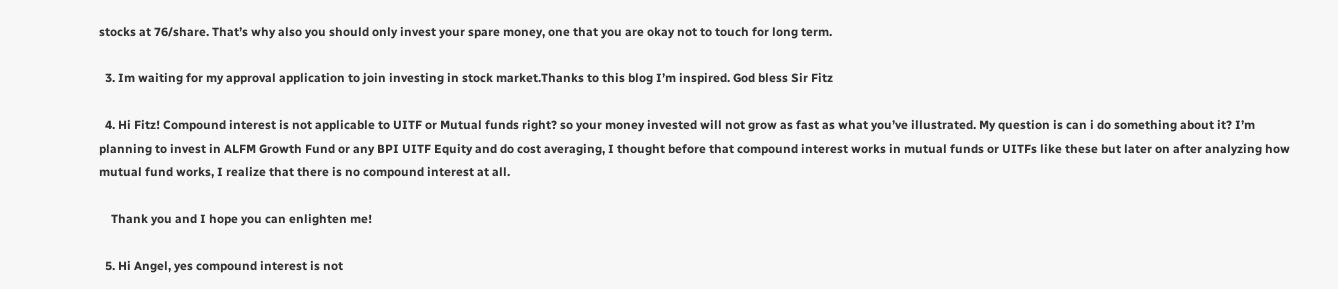stocks at 76/share. That’s why also you should only invest your spare money, one that you are okay not to touch for long term.

  3. Im waiting for my approval application to join investing in stock market.Thanks to this blog I’m inspired. God bless Sir Fitz

  4. Hi Fitz! Compound interest is not applicable to UITF or Mutual funds right? so your money invested will not grow as fast as what you’ve illustrated. My question is can i do something about it? I’m planning to invest in ALFM Growth Fund or any BPI UITF Equity and do cost averaging, I thought before that compound interest works in mutual funds or UITFs like these but later on after analyzing how mutual fund works, I realize that there is no compound interest at all.

    Thank you and I hope you can enlighten me!

  5. Hi Angel, yes compound interest is not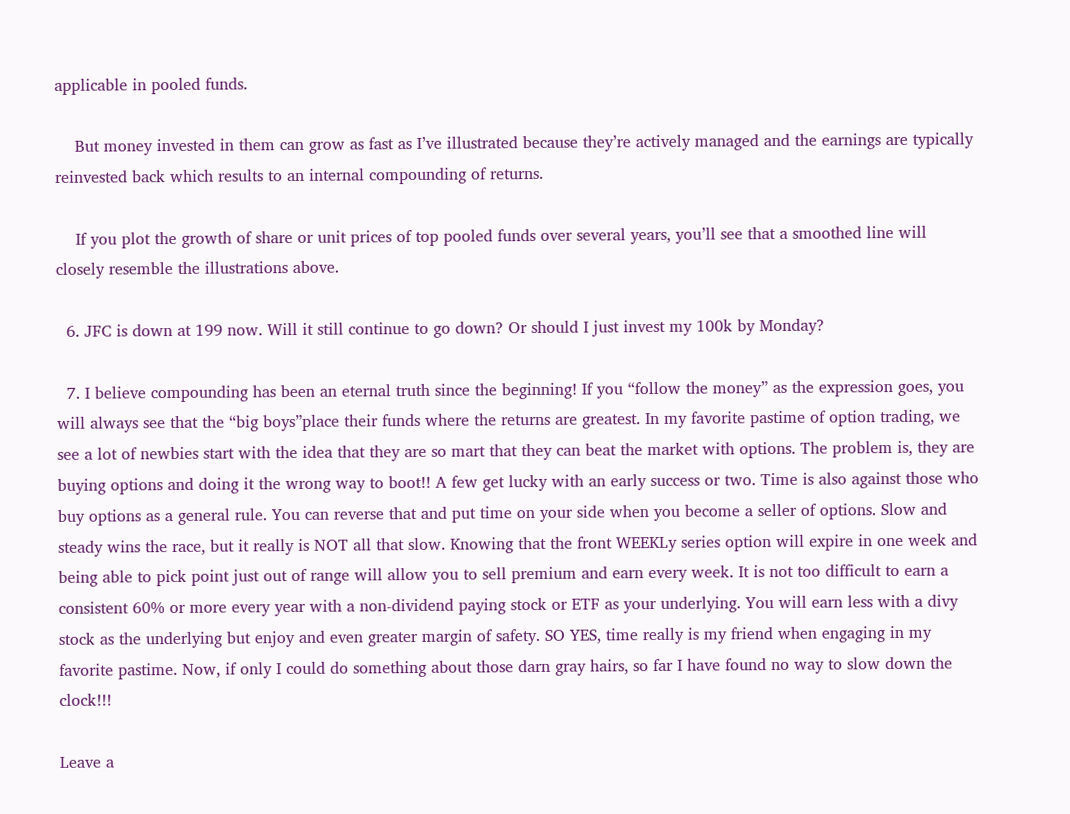applicable in pooled funds.

    But money invested in them can grow as fast as I’ve illustrated because they’re actively managed and the earnings are typically reinvested back which results to an internal compounding of returns.

    If you plot the growth of share or unit prices of top pooled funds over several years, you’ll see that a smoothed line will closely resemble the illustrations above.

  6. JFC is down at 199 now. Will it still continue to go down? Or should I just invest my 100k by Monday?

  7. I believe compounding has been an eternal truth since the beginning! If you “follow the money” as the expression goes, you will always see that the “big boys”place their funds where the returns are greatest. In my favorite pastime of option trading, we see a lot of newbies start with the idea that they are so mart that they can beat the market with options. The problem is, they are buying options and doing it the wrong way to boot!! A few get lucky with an early success or two. Time is also against those who buy options as a general rule. You can reverse that and put time on your side when you become a seller of options. Slow and steady wins the race, but it really is NOT all that slow. Knowing that the front WEEKLy series option will expire in one week and being able to pick point just out of range will allow you to sell premium and earn every week. It is not too difficult to earn a consistent 60% or more every year with a non-dividend paying stock or ETF as your underlying. You will earn less with a divy stock as the underlying but enjoy and even greater margin of safety. SO YES, time really is my friend when engaging in my favorite pastime. Now, if only I could do something about those darn gray hairs, so far I have found no way to slow down the clock!!!

Leave a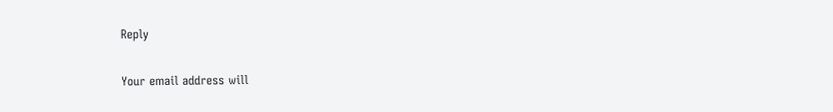Reply

Your email address will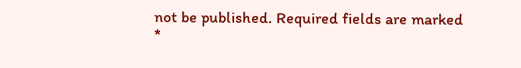not be published. Required fields are marked *